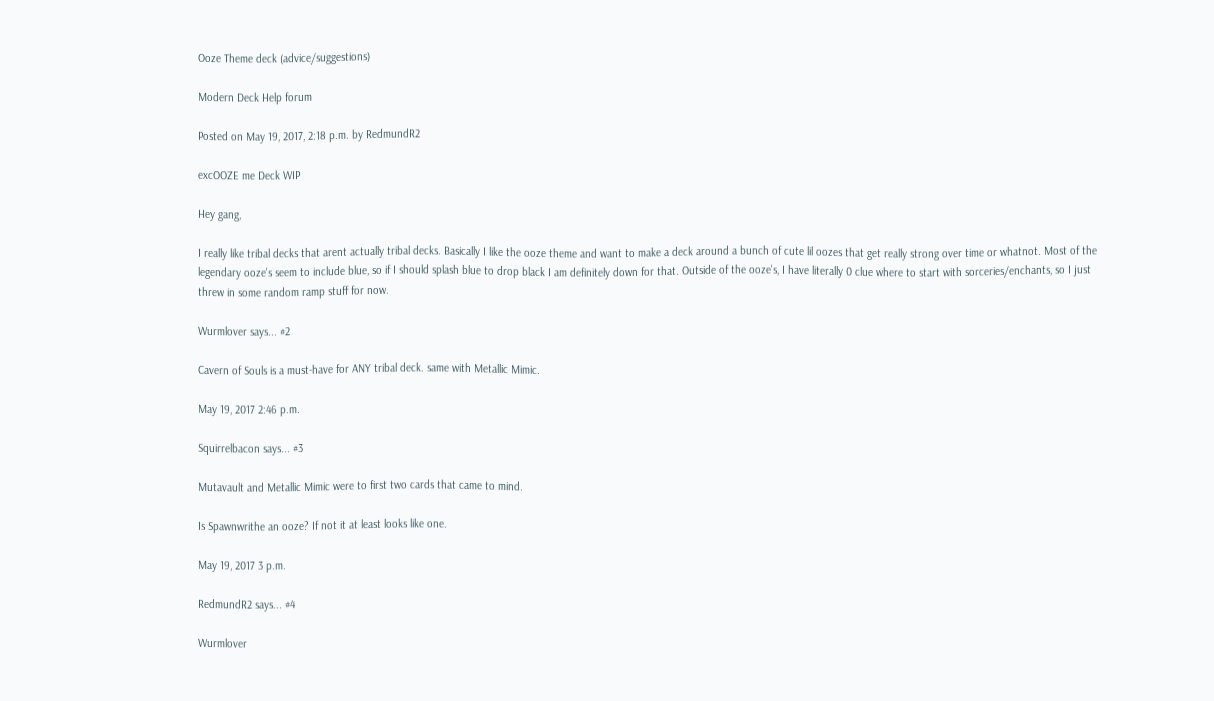Ooze Theme deck (advice/suggestions)

Modern Deck Help forum

Posted on May 19, 2017, 2:18 p.m. by RedmundR2

excOOZE me Deck WIP

Hey gang,

I really like tribal decks that arent actually tribal decks. Basically I like the ooze theme and want to make a deck around a bunch of cute lil oozes that get really strong over time or whatnot. Most of the legendary ooze's seem to include blue, so if I should splash blue to drop black I am definitely down for that. Outside of the ooze's, I have literally 0 clue where to start with sorceries/enchants, so I just threw in some random ramp stuff for now.

Wurmlover says... #2

Cavern of Souls is a must-have for ANY tribal deck. same with Metallic Mimic.

May 19, 2017 2:46 p.m.

Squirrelbacon says... #3

Mutavault and Metallic Mimic were to first two cards that came to mind.

Is Spawnwrithe an ooze? If not it at least looks like one.

May 19, 2017 3 p.m.

RedmundR2 says... #4

Wurmlover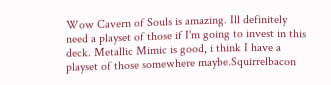Wow Cavern of Souls is amazing. Ill definitely need a playset of those if I'm going to invest in this deck. Metallic Mimic is good, i think I have a playset of those somewhere maybe.Squirrelbacon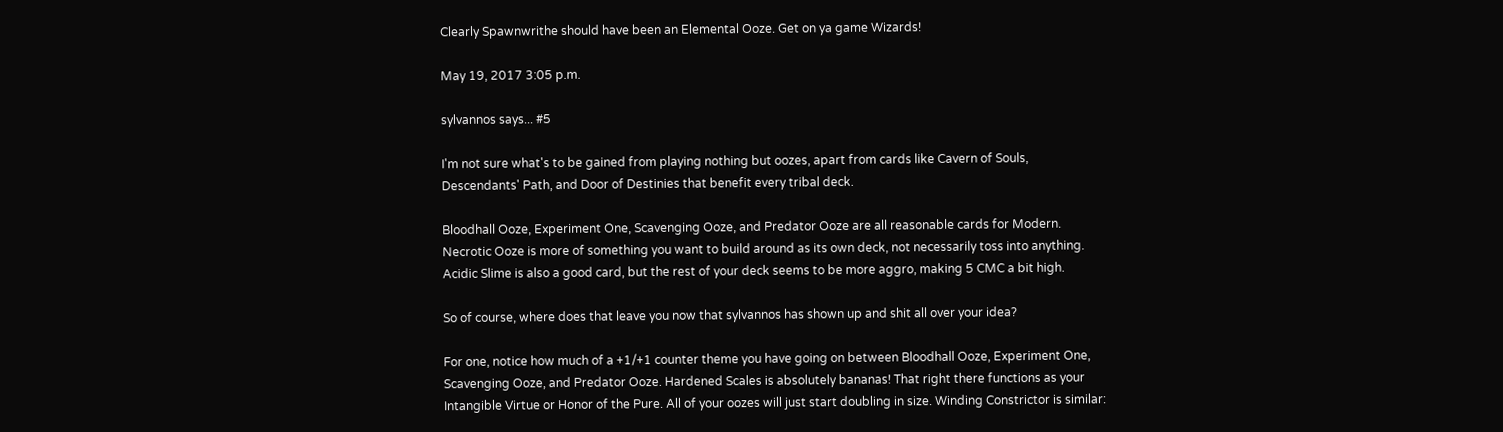Clearly Spawnwrithe should have been an Elemental Ooze. Get on ya game Wizards!

May 19, 2017 3:05 p.m.

sylvannos says... #5

I'm not sure what's to be gained from playing nothing but oozes, apart from cards like Cavern of Souls, Descendants' Path, and Door of Destinies that benefit every tribal deck.

Bloodhall Ooze, Experiment One, Scavenging Ooze, and Predator Ooze are all reasonable cards for Modern. Necrotic Ooze is more of something you want to build around as its own deck, not necessarily toss into anything. Acidic Slime is also a good card, but the rest of your deck seems to be more aggro, making 5 CMC a bit high.

So of course, where does that leave you now that sylvannos has shown up and shit all over your idea?

For one, notice how much of a +1/+1 counter theme you have going on between Bloodhall Ooze, Experiment One, Scavenging Ooze, and Predator Ooze. Hardened Scales is absolutely bananas! That right there functions as your Intangible Virtue or Honor of the Pure. All of your oozes will just start doubling in size. Winding Constrictor is similar: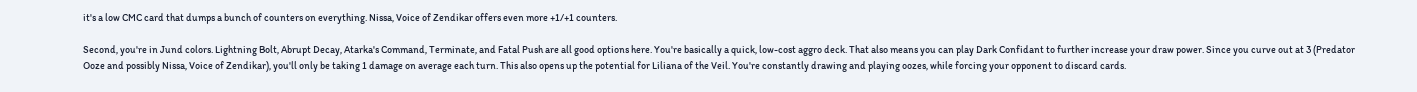it's a low CMC card that dumps a bunch of counters on everything. Nissa, Voice of Zendikar offers even more +1/+1 counters.

Second, you're in Jund colors. Lightning Bolt, Abrupt Decay, Atarka's Command, Terminate, and Fatal Push are all good options here. You're basically a quick, low-cost aggro deck. That also means you can play Dark Confidant to further increase your draw power. Since you curve out at 3 (Predator Ooze and possibly Nissa, Voice of Zendikar), you'll only be taking 1 damage on average each turn. This also opens up the potential for Liliana of the Veil. You're constantly drawing and playing oozes, while forcing your opponent to discard cards.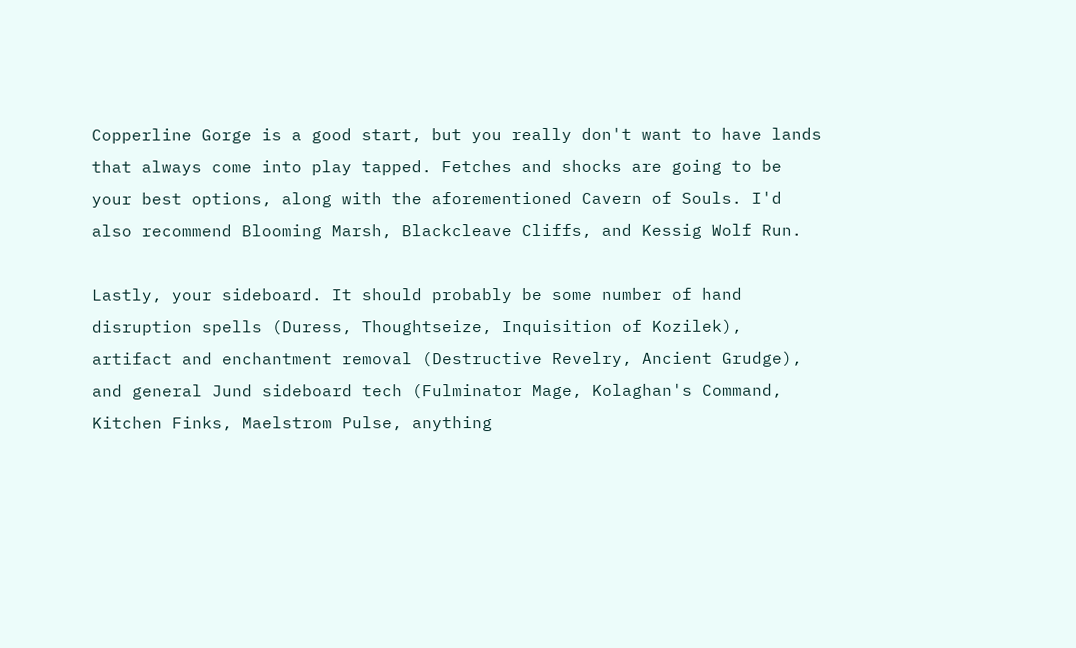Copperline Gorge is a good start, but you really don't want to have lands that always come into play tapped. Fetches and shocks are going to be your best options, along with the aforementioned Cavern of Souls. I'd also recommend Blooming Marsh, Blackcleave Cliffs, and Kessig Wolf Run.

Lastly, your sideboard. It should probably be some number of hand disruption spells (Duress, Thoughtseize, Inquisition of Kozilek), artifact and enchantment removal (Destructive Revelry, Ancient Grudge), and general Jund sideboard tech (Fulminator Mage, Kolaghan's Command, Kitchen Finks, Maelstrom Pulse, anything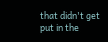that didn't get put in the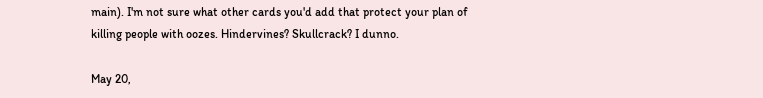main). I'm not sure what other cards you'd add that protect your plan of killing people with oozes. Hindervines? Skullcrack? I dunno.

May 20,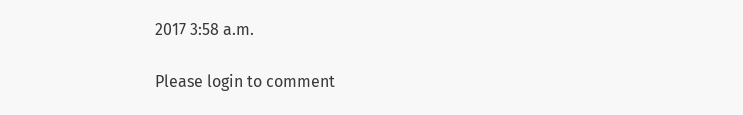2017 3:58 a.m.

Please login to comment